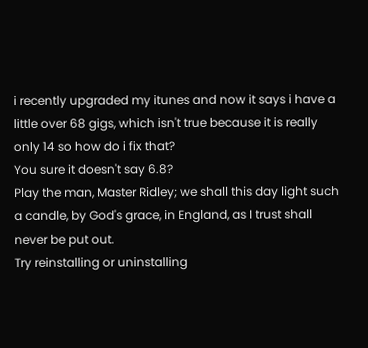i recently upgraded my itunes and now it says i have a little over 68 gigs, which isn't true because it is really only 14 so how do i fix that?
You sure it doesn't say 6.8?
Play the man, Master Ridley; we shall this day light such a candle, by God's grace, in England, as I trust shall never be put out.
Try reinstalling or uninstalling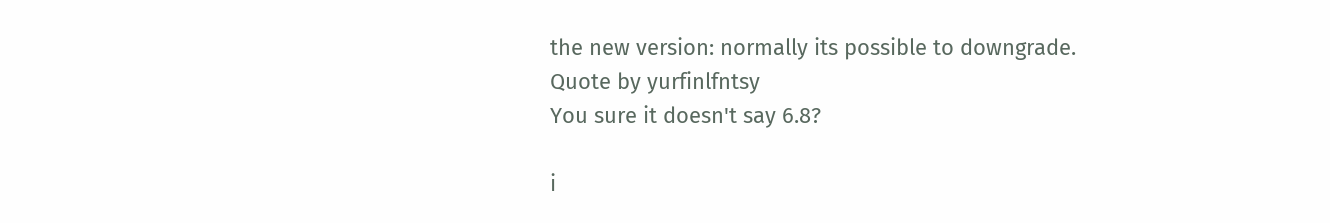the new version: normally its possible to downgrade.
Quote by yurfinlfntsy
You sure it doesn't say 6.8?

i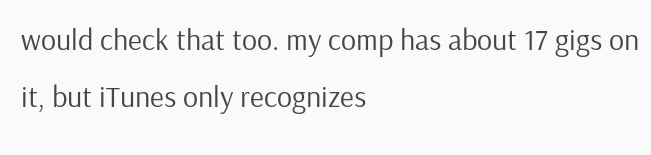would check that too. my comp has about 17 gigs on it, but iTunes only recognizes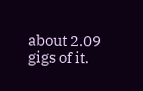about 2.09 gigs of it.